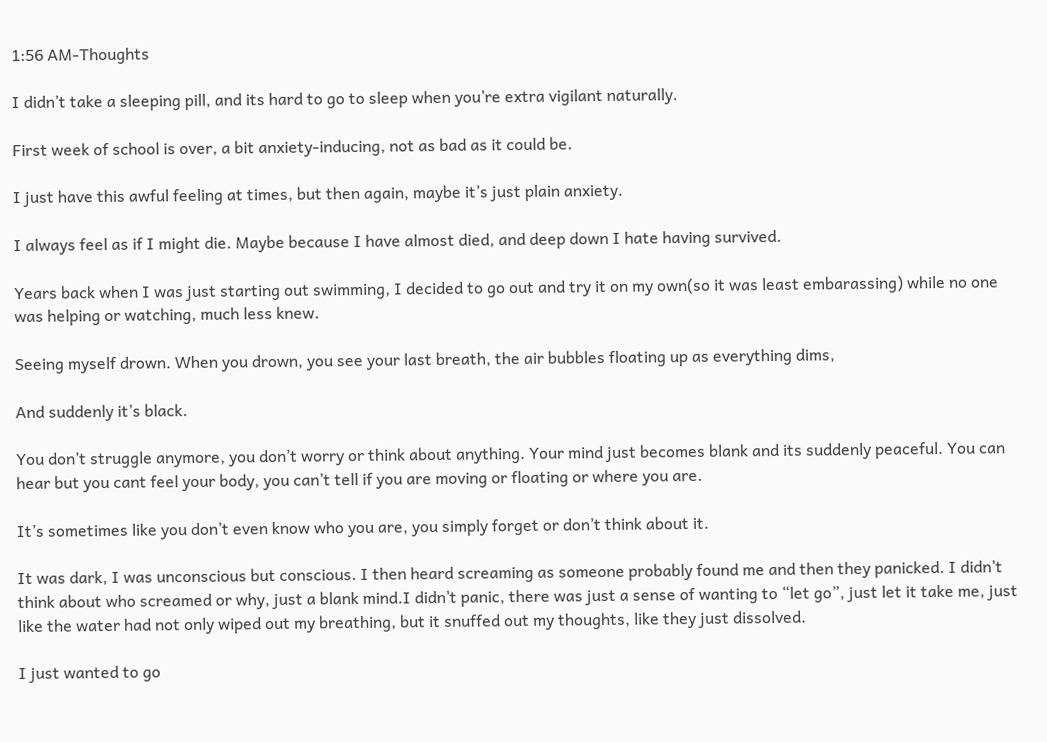1:56 AM-Thoughts

I didn’t take a sleeping pill, and its hard to go to sleep when you’re extra vigilant naturally.

First week of school is over, a bit anxiety-inducing, not as bad as it could be.

I just have this awful feeling at times, but then again, maybe it’s just plain anxiety.

I always feel as if I might die. Maybe because I have almost died, and deep down I hate having survived.

Years back when I was just starting out swimming, I decided to go out and try it on my own(so it was least embarassing) while no one was helping or watching, much less knew.

Seeing myself drown. When you drown, you see your last breath, the air bubbles floating up as everything dims,

And suddenly it’s black.

You don’t struggle anymore, you don’t worry or think about anything. Your mind just becomes blank and its suddenly peaceful. You can hear but you cant feel your body, you can’t tell if you are moving or floating or where you are.

It’s sometimes like you don’t even know who you are, you simply forget or don’t think about it.

It was dark, I was unconscious but conscious. I then heard screaming as someone probably found me and then they panicked. I didn’t think about who screamed or why, just a blank mind.I didn’t panic, there was just a sense of wanting to “let go”, just let it take me, just like the water had not only wiped out my breathing, but it snuffed out my thoughts, like they just dissolved.

I just wanted to go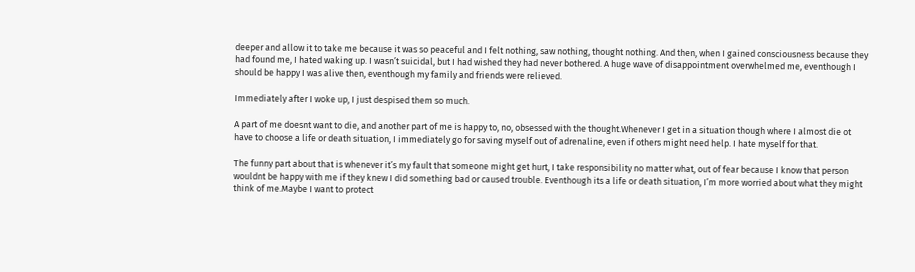deeper and allow it to take me because it was so peaceful and I felt nothing, saw nothing, thought nothing. And then, when I gained consciousness because they had found me, I hated waking up. I wasn’t suicidal, but I had wished they had never bothered. A huge wave of disappointment overwhelmed me, eventhough I should be happy I was alive then, eventhough my family and friends were relieved.

Immediately after I woke up, I just despised them so much.

A part of me doesnt want to die, and another part of me is happy to, no, obsessed with the thought.Whenever I get in a situation though where I almost die ot have to choose a life or death situation, I immediately go for saving myself out of adrenaline, even if others might need help. I hate myself for that.

The funny part about that is whenever it’s my fault that someone might get hurt, I take responsibility no matter what, out of fear because I know that person wouldnt be happy with me if they knew I did something bad or caused trouble. Eventhough its a life or death situation, I’m more worried about what they might think of me.Maybe I want to protect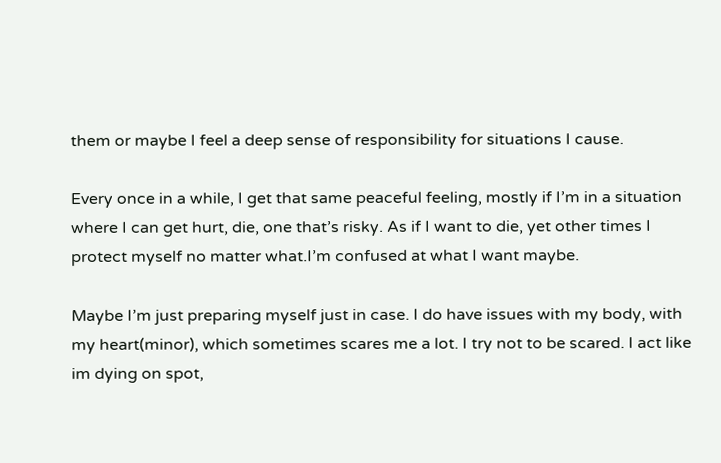them or maybe I feel a deep sense of responsibility for situations I cause.

Every once in a while, I get that same peaceful feeling, mostly if I’m in a situation where I can get hurt, die, one that’s risky. As if I want to die, yet other times I protect myself no matter what.I’m confused at what I want maybe.

Maybe I’m just preparing myself just in case. I do have issues with my body, with my heart(minor), which sometimes scares me a lot. I try not to be scared. I act like im dying on spot,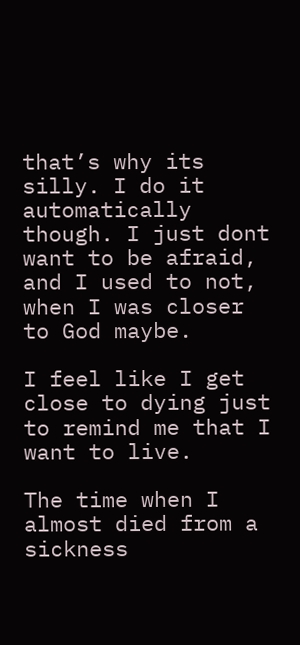that’s why its silly. I do it automatically though. I just dont want to be afraid, and I used to not, when I was closer to God maybe.

I feel like I get close to dying just to remind me that I want to live.

The time when I almost died from a sickness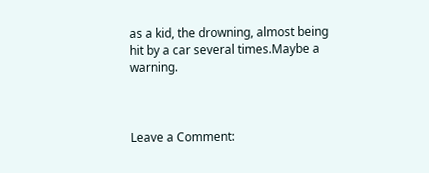as a kid, the drowning, almost being hit by a car several times.Maybe a warning.



Leave a Comment: